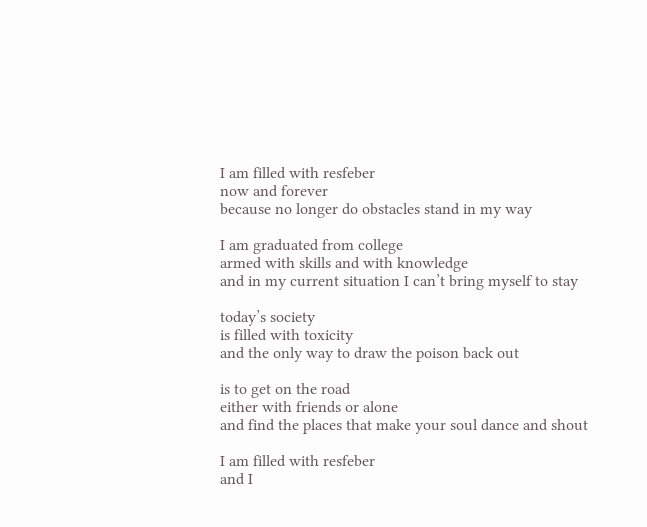I am filled with resfeber
now and forever
because no longer do obstacles stand in my way

I am graduated from college
armed with skills and with knowledge
and in my current situation I can’t bring myself to stay

today’s society
is filled with toxicity
and the only way to draw the poison back out

is to get on the road
either with friends or alone
and find the places that make your soul dance and shout

I am filled with resfeber
and I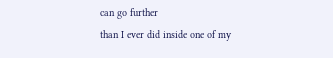can go further
than I ever did inside one of my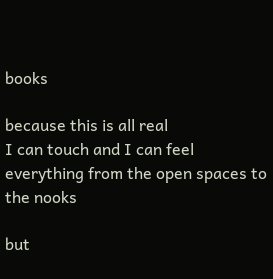books

because this is all real
I can touch and I can feel
everything from the open spaces to the nooks

but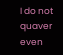I do not quaver
even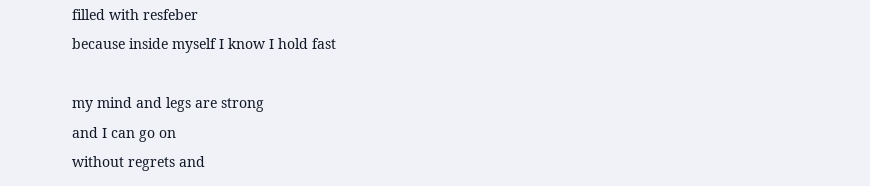filled with resfeber
because inside myself I know I hold fast

my mind and legs are strong
and I can go on
without regrets and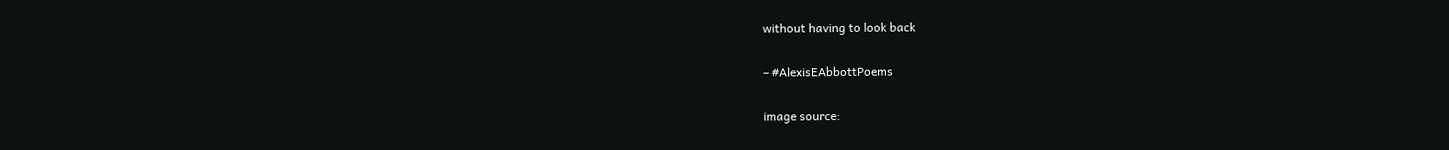without having to look back

– #AlexisEAbbottPoems

image source: